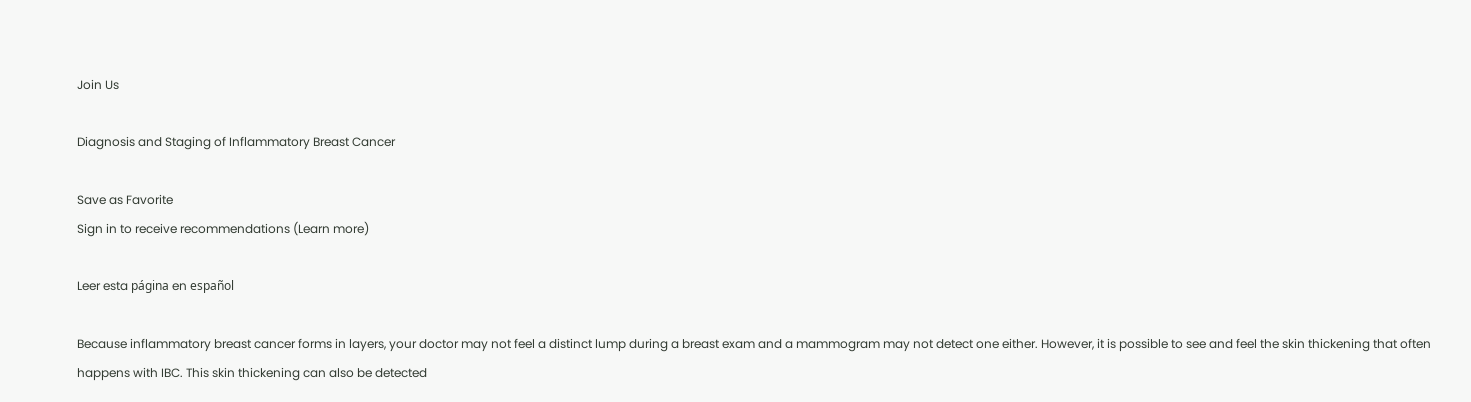Join Us

Diagnosis and Staging of Inflammatory Breast Cancer

Save as Favorite
Sign in to receive recommendations (Learn more)

Leer esta página en español

Because inflammatory breast cancer forms in layers, your doctor may not feel a distinct lump during a breast exam and a mammogram may not detect one either. However, it is possible to see and feel the skin thickening that often happens with IBC. This skin thickening can also be detected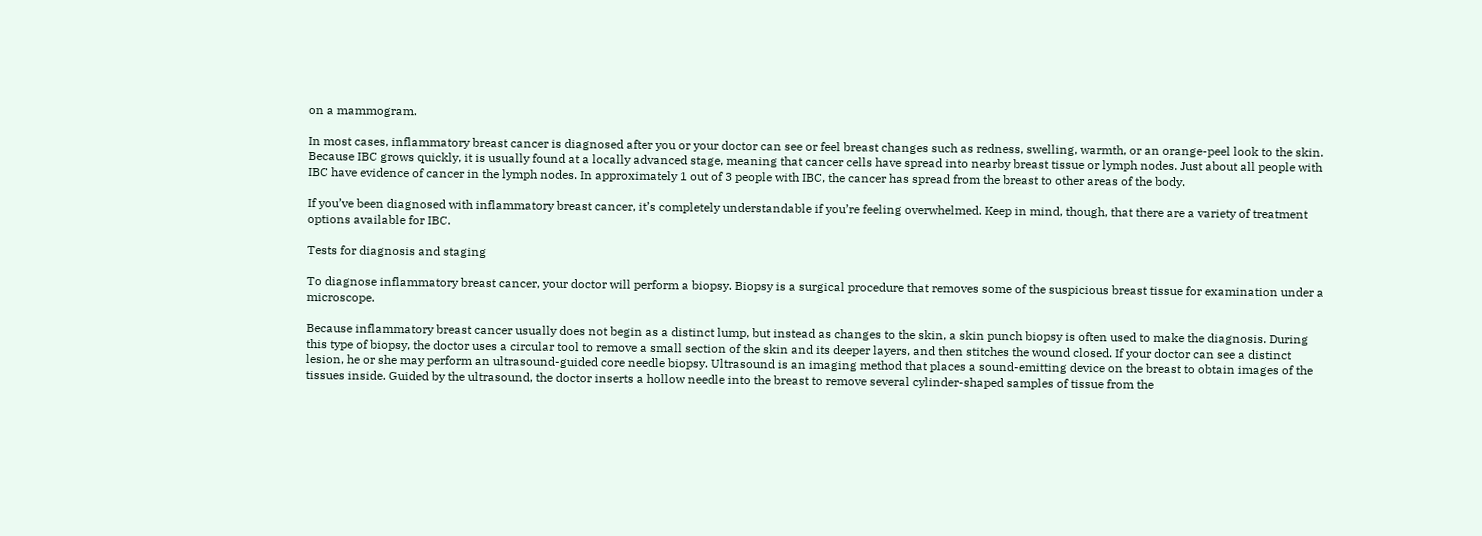on a mammogram.

In most cases, inflammatory breast cancer is diagnosed after you or your doctor can see or feel breast changes such as redness, swelling, warmth, or an orange-peel look to the skin. Because IBC grows quickly, it is usually found at a locally advanced stage, meaning that cancer cells have spread into nearby breast tissue or lymph nodes. Just about all people with IBC have evidence of cancer in the lymph nodes. In approximately 1 out of 3 people with IBC, the cancer has spread from the breast to other areas of the body.

If you’ve been diagnosed with inflammatory breast cancer, it’s completely understandable if you’re feeling overwhelmed. Keep in mind, though, that there are a variety of treatment options available for IBC.

Tests for diagnosis and staging

To diagnose inflammatory breast cancer, your doctor will perform a biopsy. Biopsy is a surgical procedure that removes some of the suspicious breast tissue for examination under a microscope.

Because inflammatory breast cancer usually does not begin as a distinct lump, but instead as changes to the skin, a skin punch biopsy is often used to make the diagnosis. During this type of biopsy, the doctor uses a circular tool to remove a small section of the skin and its deeper layers, and then stitches the wound closed. If your doctor can see a distinct lesion, he or she may perform an ultrasound-guided core needle biopsy. Ultrasound is an imaging method that places a sound-emitting device on the breast to obtain images of the tissues inside. Guided by the ultrasound, the doctor inserts a hollow needle into the breast to remove several cylinder-shaped samples of tissue from the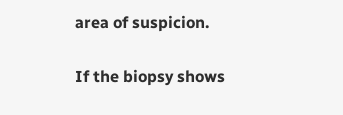area of suspicion.

If the biopsy shows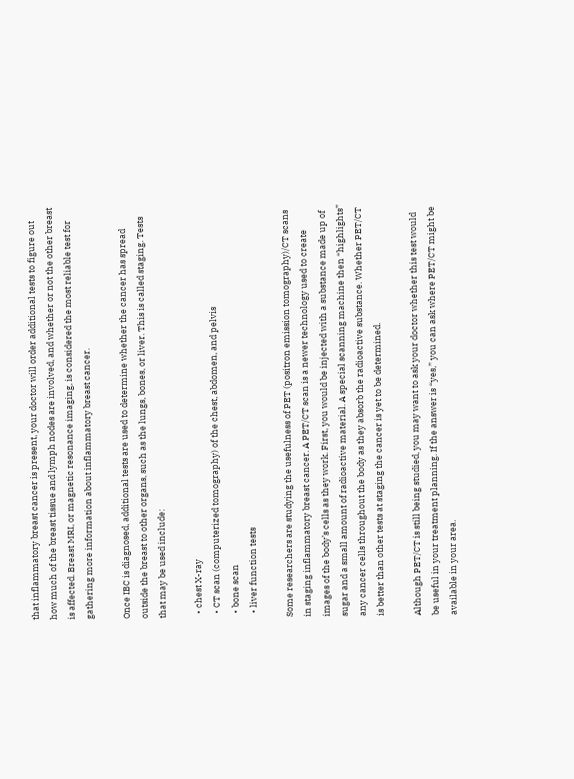that inflammatory breast cancer is present, your doctor will order additional tests to figure out how much of the breast tissue and lymph nodes are involved, and whether or not the other breast is affected. Breast MRI, or magnetic resonance imaging, is considered the most reliable test for gathering more information about inflammatory breast cancer.

Once IBC is diagnosed, additional tests are used to determine whether the cancer has spread outside the breast to other organs, such as the lungs, bones, or liver. This is called staging. Tests that may be used include:

  • chest X-ray
  • CT scan (computerized tomography) of the chest, abdomen, and pelvis
  • bone scan
  • liver function tests

Some researchers are studying the usefulness of PET (positron emission tomography)/CT scans in staging inflammatory breast cancer. A PET/CT scan is a newer technology used to create images of the body’s cells as they work. First, you would be injected with a substance made up of sugar and a small amount of radioactive material. A special scanning machine then “highlights” any cancer cells throughout the body as they absorb the radioactive substance. Whether PET/CT is better than other tests at staging the cancer is yet to be determined.

Although PET/CT is still being studied, you may want to ask your doctor whether this test would be useful in your treatment planning. If the answer is “yes,” you can ask where PET/CT might be available in your area.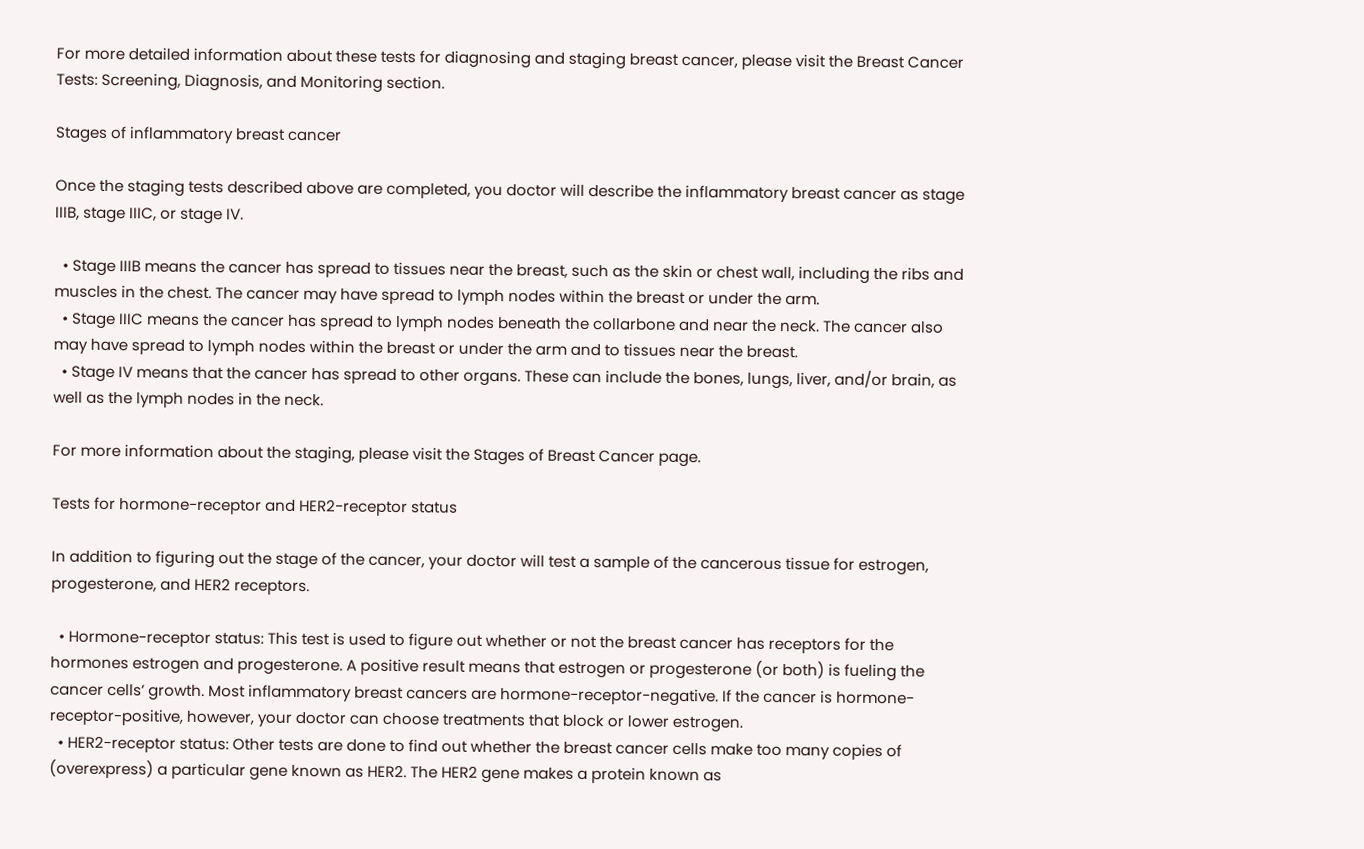For more detailed information about these tests for diagnosing and staging breast cancer, please visit the Breast Cancer Tests: Screening, Diagnosis, and Monitoring section.

Stages of inflammatory breast cancer

Once the staging tests described above are completed, you doctor will describe the inflammatory breast cancer as stage IIIB, stage IIIC, or stage IV.

  • Stage IIIB means the cancer has spread to tissues near the breast, such as the skin or chest wall, including the ribs and muscles in the chest. The cancer may have spread to lymph nodes within the breast or under the arm.
  • Stage IIIC means the cancer has spread to lymph nodes beneath the collarbone and near the neck. The cancer also may have spread to lymph nodes within the breast or under the arm and to tissues near the breast.
  • Stage IV means that the cancer has spread to other organs. These can include the bones, lungs, liver, and/or brain, as well as the lymph nodes in the neck.

For more information about the staging, please visit the Stages of Breast Cancer page.

Tests for hormone-receptor and HER2-receptor status

In addition to figuring out the stage of the cancer, your doctor will test a sample of the cancerous tissue for estrogen, progesterone, and HER2 receptors.

  • Hormone-receptor status: This test is used to figure out whether or not the breast cancer has receptors for the hormones estrogen and progesterone. A positive result means that estrogen or progesterone (or both) is fueling the cancer cells’ growth. Most inflammatory breast cancers are hormone-receptor-negative. If the cancer is hormone-receptor-positive, however, your doctor can choose treatments that block or lower estrogen.
  • HER2-receptor status: Other tests are done to find out whether the breast cancer cells make too many copies of (overexpress) a particular gene known as HER2. The HER2 gene makes a protein known as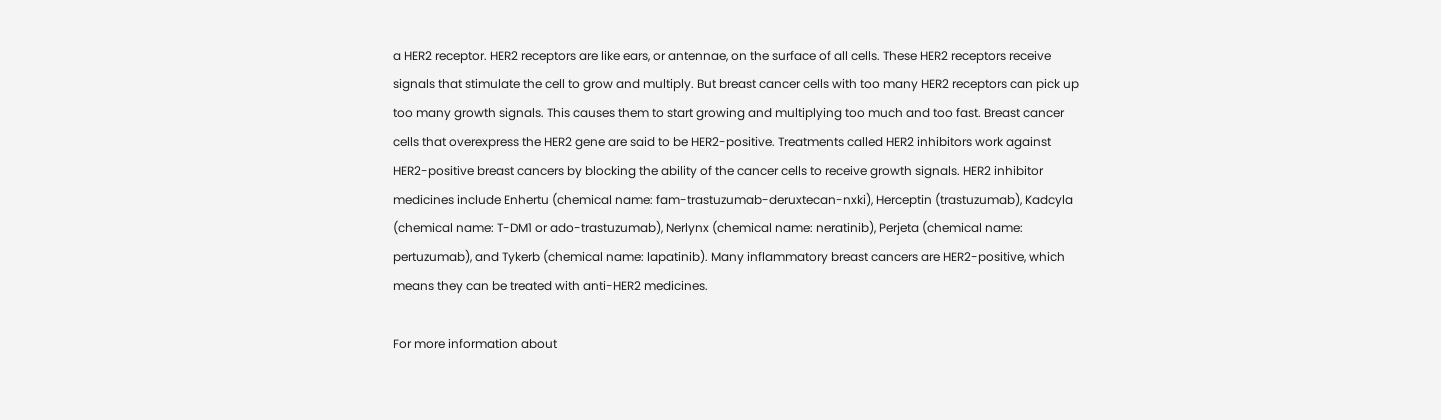a HER2 receptor. HER2 receptors are like ears, or antennae, on the surface of all cells. These HER2 receptors receive signals that stimulate the cell to grow and multiply. But breast cancer cells with too many HER2 receptors can pick up too many growth signals. This causes them to start growing and multiplying too much and too fast. Breast cancer cells that overexpress the HER2 gene are said to be HER2-positive. Treatments called HER2 inhibitors work against HER2-positive breast cancers by blocking the ability of the cancer cells to receive growth signals. HER2 inhibitor medicines include Enhertu (chemical name: fam-trastuzumab-deruxtecan-nxki), Herceptin (trastuzumab), Kadcyla (chemical name: T-DM1 or ado-trastuzumab), Nerlynx (chemical name: neratinib), Perjeta (chemical name: pertuzumab), and Tykerb (chemical name: lapatinib). Many inflammatory breast cancers are HER2-positive, which means they can be treated with anti-HER2 medicines.

For more information about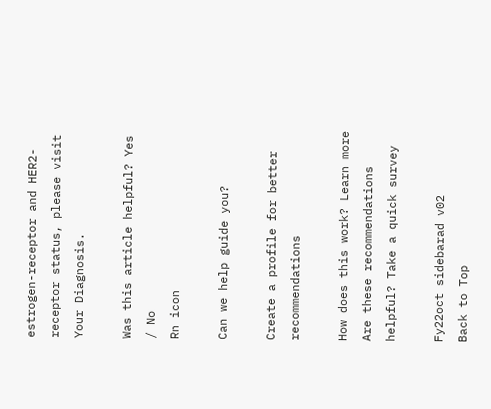estrogen-receptor and HER2-receptor status, please visit Your Diagnosis.

Was this article helpful? Yes / No
Rn icon

Can we help guide you?

Create a profile for better recommendations

How does this work? Learn more
Are these recommendations helpful? Take a quick survey

Fy22oct sidebarad v02
Back to Top